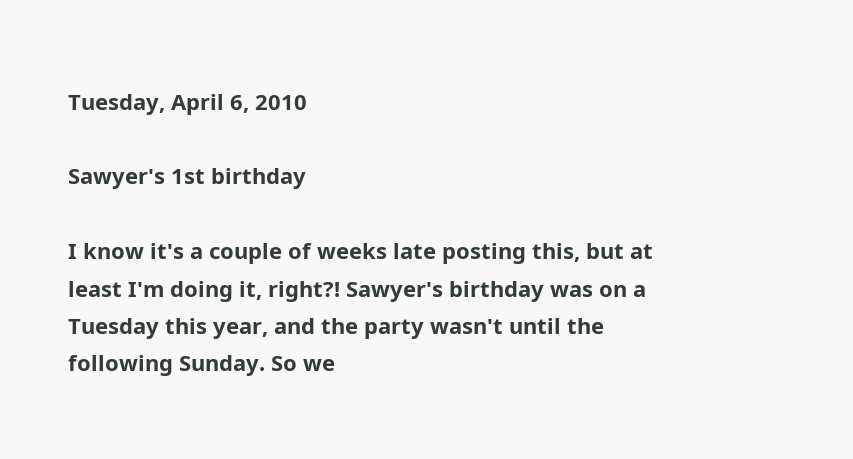Tuesday, April 6, 2010

Sawyer's 1st birthday

I know it's a couple of weeks late posting this, but at least I'm doing it, right?! Sawyer's birthday was on a Tuesday this year, and the party wasn't until the following Sunday. So we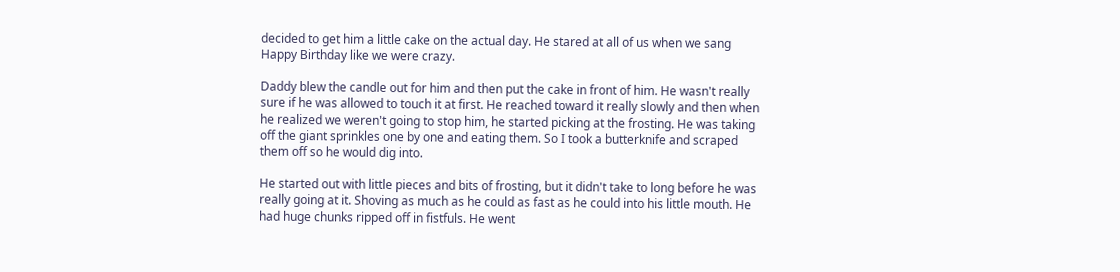decided to get him a little cake on the actual day. He stared at all of us when we sang Happy Birthday like we were crazy.

Daddy blew the candle out for him and then put the cake in front of him. He wasn't really sure if he was allowed to touch it at first. He reached toward it really slowly and then when he realized we weren't going to stop him, he started picking at the frosting. He was taking off the giant sprinkles one by one and eating them. So I took a butterknife and scraped them off so he would dig into.

He started out with little pieces and bits of frosting, but it didn't take to long before he was really going at it. Shoving as much as he could as fast as he could into his little mouth. He had huge chunks ripped off in fistfuls. He went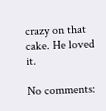crazy on that cake. He loved it.

No comments: